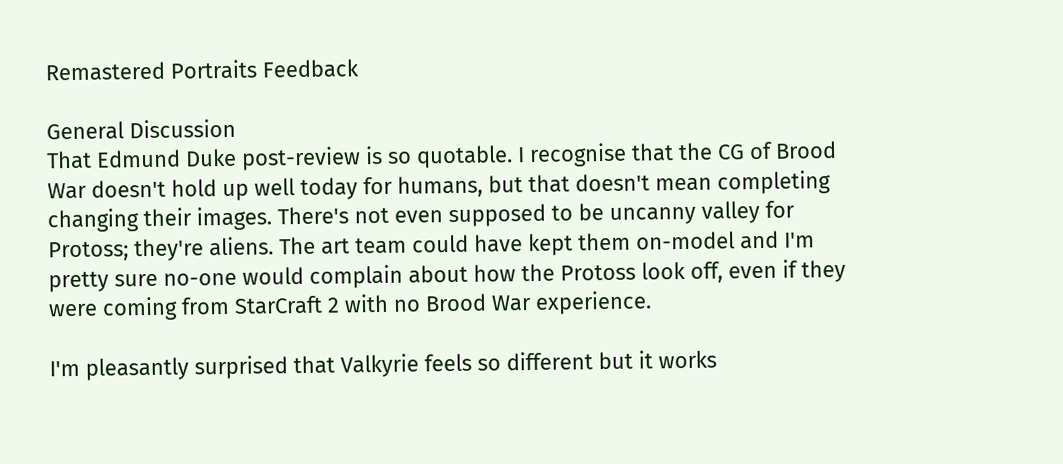Remastered Portraits Feedback

General Discussion
That Edmund Duke post-review is so quotable. I recognise that the CG of Brood War doesn't hold up well today for humans, but that doesn't mean completing changing their images. There's not even supposed to be uncanny valley for Protoss; they're aliens. The art team could have kept them on-model and I'm pretty sure no-one would complain about how the Protoss look off, even if they were coming from StarCraft 2 with no Brood War experience.

I'm pleasantly surprised that Valkyrie feels so different but it works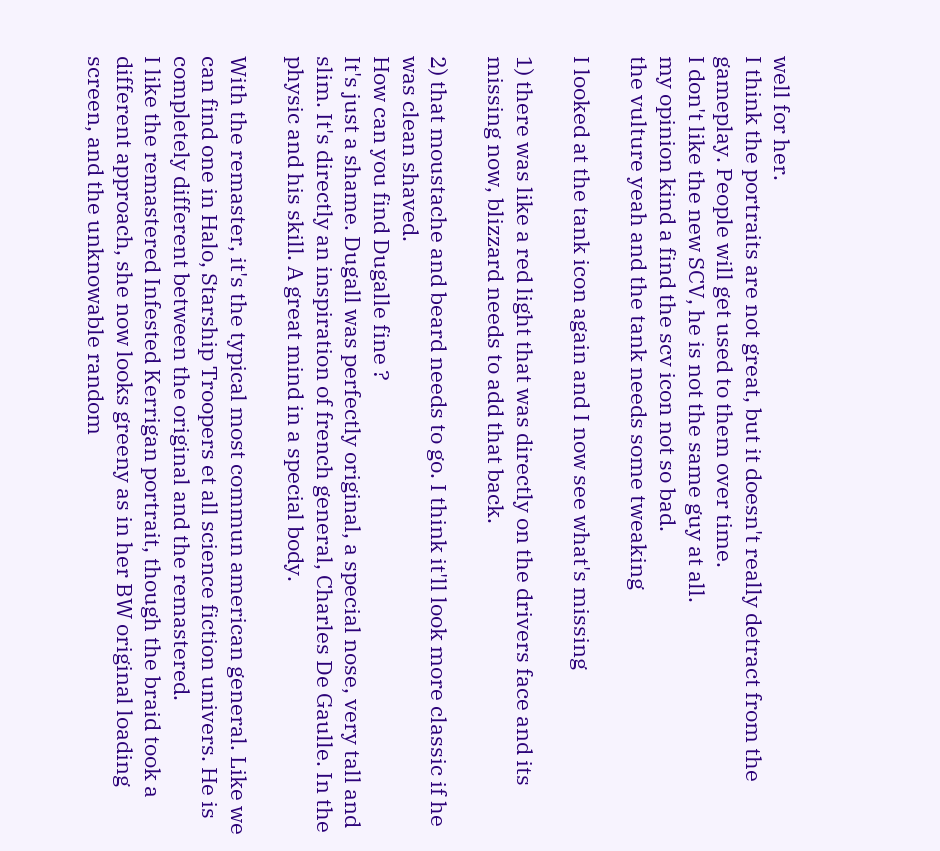well for her.
I think the portraits are not great, but it doesn't really detract from the gameplay. People will get used to them over time.
I don't like the new SCV, he is not the same guy at all.
my opinion kind a find the scv icon not so bad.
the vulture yeah and the tank needs some tweaking

I looked at the tank icon again and I now see what's missing

1) there was like a red light that was directly on the drivers face and its missing now, blizzard needs to add that back.

2) that moustache and beard needs to go. I think it'll look more classic if he was clean shaved.
How can you find Dugalle fine ?
It's just a shame. Dugall was perfectly original, a special nose, very tall and slim. It's directly an inspiration of french general, Charles De Gaulle. In the physic and his skill. A great mind in a special body.

With the remaster, it's the typical most commun american general. Like we can find one in Halo, Starship Troopers et all science fiction univers. He is completely different between the original and the remastered.
I like the remastered Infested Kerrigan portrait, though the braid took a different approach, she now looks greeny as in her BW original loading screen, and the unknowable random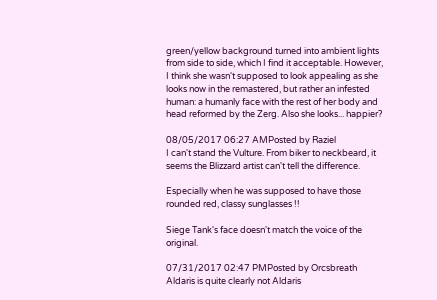green/yellow background turned into ambient lights from side to side, which I find it acceptable. However, I think she wasn't supposed to look appealing as she looks now in the remastered, but rather an infested human: a humanly face with the rest of her body and head reformed by the Zerg. Also she looks... happier?

08/05/2017 06:27 AMPosted by Raziel
I can't stand the Vulture. From biker to neckbeard, it seems the Blizzard artist can't tell the difference.

Especially when he was supposed to have those rounded red, classy sunglasses !!

Siege Tank's face doesn't match the voice of the original.

07/31/2017 02:47 PMPosted by Orcsbreath
Aldaris is quite clearly not Aldaris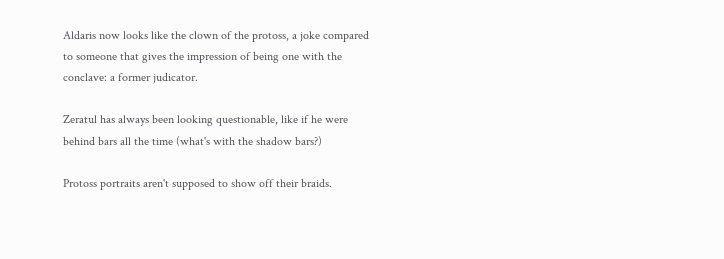Aldaris now looks like the clown of the protoss, a joke compared to someone that gives the impression of being one with the conclave: a former judicator.

Zeratul has always been looking questionable, like if he were behind bars all the time (what's with the shadow bars?)

Protoss portraits aren't supposed to show off their braids.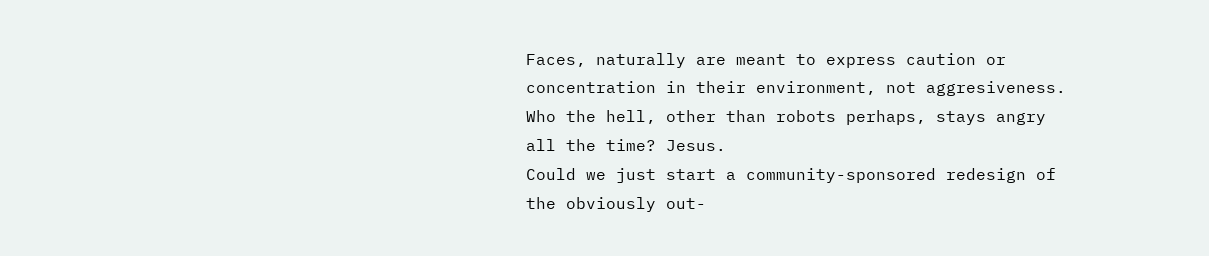Faces, naturally are meant to express caution or concentration in their environment, not aggresiveness. Who the hell, other than robots perhaps, stays angry all the time? Jesus.
Could we just start a community-sponsored redesign of the obviously out-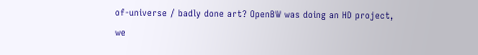of-universe / badly done art? OpenBW was doing an HD project, we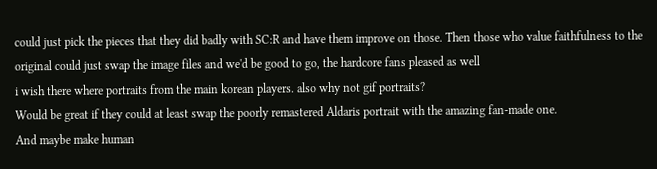could just pick the pieces that they did badly with SC:R and have them improve on those. Then those who value faithfulness to the original could just swap the image files and we'd be good to go, the hardcore fans pleased as well
i wish there where portraits from the main korean players. also why not gif portraits?
Would be great if they could at least swap the poorly remastered Aldaris portrait with the amazing fan-made one.
And maybe make human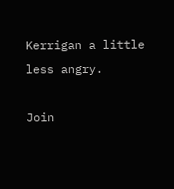Kerrigan a little less angry.

Join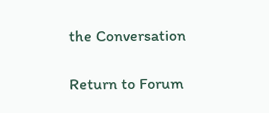the Conversation

Return to Forum